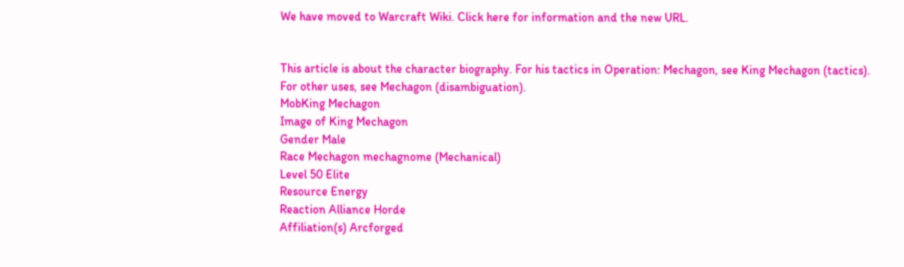We have moved to Warcraft Wiki. Click here for information and the new URL.


This article is about the character biography. For his tactics in Operation: Mechagon, see King Mechagon (tactics). For other uses, see Mechagon (disambiguation).
MobKing Mechagon
Image of King Mechagon
Gender Male
Race Mechagon mechagnome (Mechanical)
Level 50 Elite
Resource Energy
Reaction Alliance Horde
Affiliation(s) Arcforged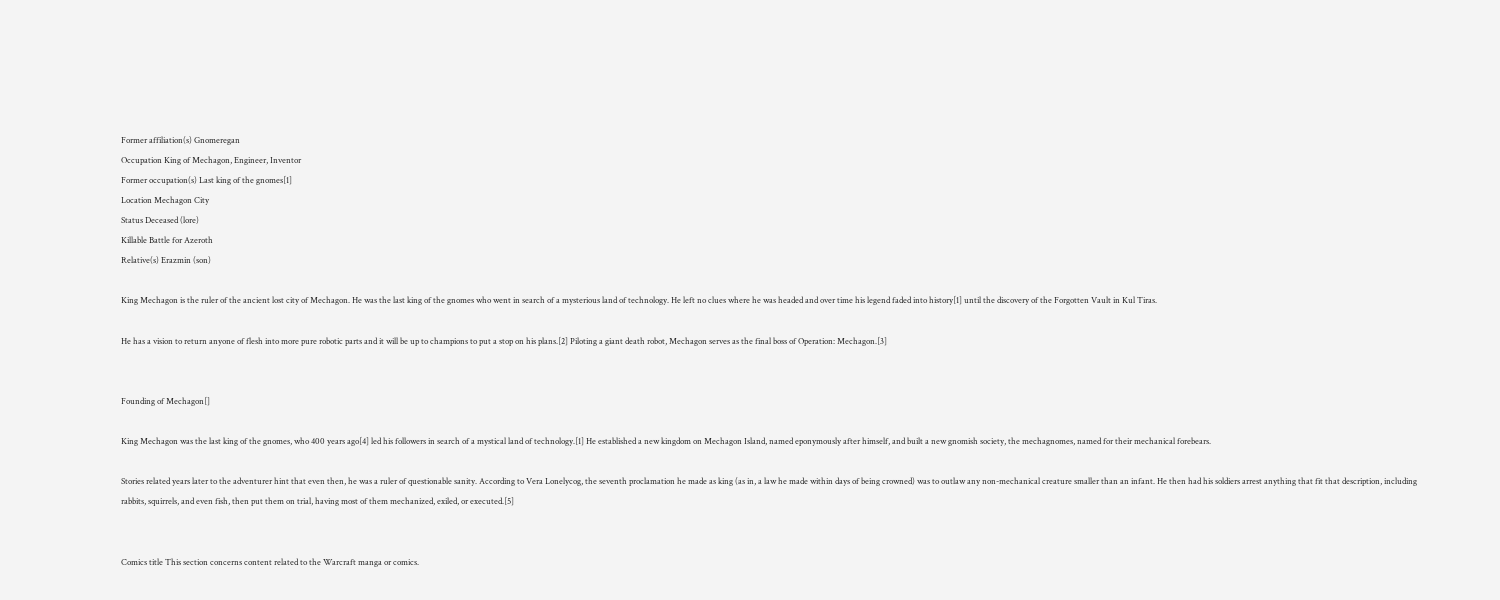Former affiliation(s) Gnomeregan
Occupation King of Mechagon, Engineer, Inventor
Former occupation(s) Last king of the gnomes[1]
Location Mechagon City
Status Deceased (lore)
Killable Battle for Azeroth
Relative(s) Erazmin (son)

King Mechagon is the ruler of the ancient lost city of Mechagon. He was the last king of the gnomes who went in search of a mysterious land of technology. He left no clues where he was headed and over time his legend faded into history[1] until the discovery of the Forgotten Vault in Kul Tiras.

He has a vision to return anyone of flesh into more pure robotic parts and it will be up to champions to put a stop on his plans.[2] Piloting a giant death robot, Mechagon serves as the final boss of Operation: Mechagon.[3]


Founding of Mechagon[]

King Mechagon was the last king of the gnomes, who 400 years ago[4] led his followers in search of a mystical land of technology.[1] He established a new kingdom on Mechagon Island, named eponymously after himself, and built a new gnomish society, the mechagnomes, named for their mechanical forebears.

Stories related years later to the adventurer hint that even then, he was a ruler of questionable sanity. According to Vera Lonelycog, the seventh proclamation he made as king (as in, a law he made within days of being crowned) was to outlaw any non-mechanical creature smaller than an infant. He then had his soldiers arrest anything that fit that description, including rabbits, squirrels, and even fish, then put them on trial, having most of them mechanized, exiled, or executed.[5]


Comics title This section concerns content related to the Warcraft manga or comics.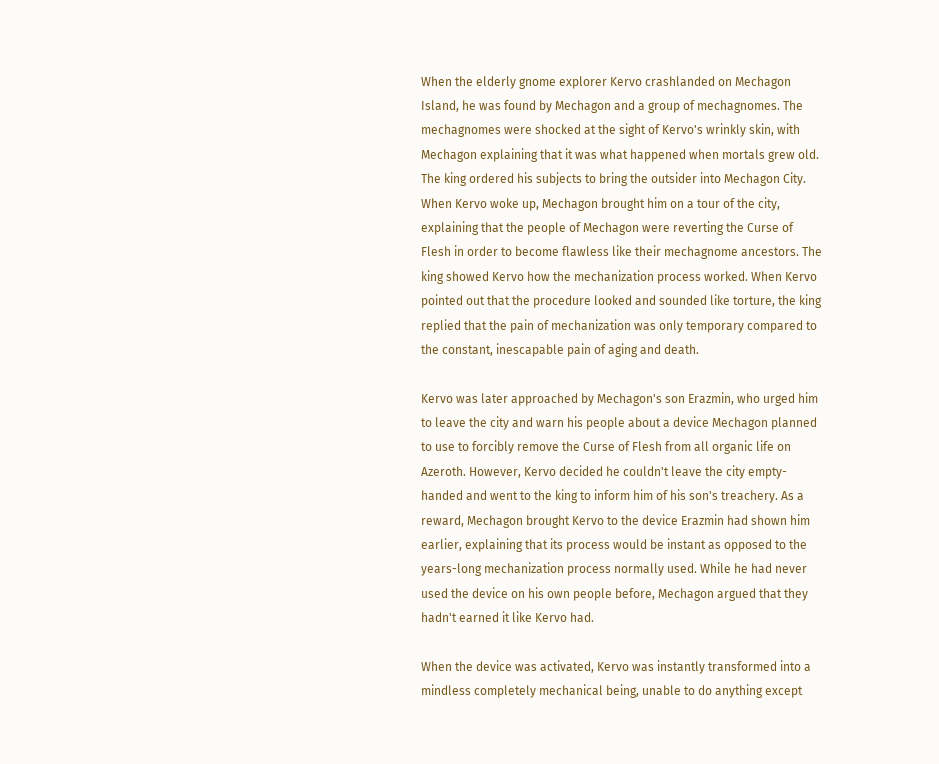When the elderly gnome explorer Kervo crashlanded on Mechagon Island, he was found by Mechagon and a group of mechagnomes. The mechagnomes were shocked at the sight of Kervo's wrinkly skin, with Mechagon explaining that it was what happened when mortals grew old. The king ordered his subjects to bring the outsider into Mechagon City. When Kervo woke up, Mechagon brought him on a tour of the city, explaining that the people of Mechagon were reverting the Curse of Flesh in order to become flawless like their mechagnome ancestors. The king showed Kervo how the mechanization process worked. When Kervo pointed out that the procedure looked and sounded like torture, the king replied that the pain of mechanization was only temporary compared to the constant, inescapable pain of aging and death.

Kervo was later approached by Mechagon's son Erazmin, who urged him to leave the city and warn his people about a device Mechagon planned to use to forcibly remove the Curse of Flesh from all organic life on Azeroth. However, Kervo decided he couldn't leave the city empty-handed and went to the king to inform him of his son's treachery. As a reward, Mechagon brought Kervo to the device Erazmin had shown him earlier, explaining that its process would be instant as opposed to the years-long mechanization process normally used. While he had never used the device on his own people before, Mechagon argued that they hadn't earned it like Kervo had.

When the device was activated, Kervo was instantly transformed into a mindless completely mechanical being, unable to do anything except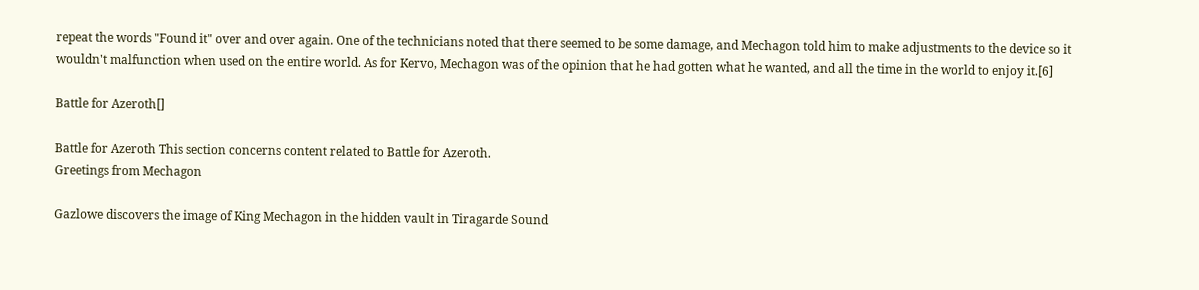repeat the words "Found it" over and over again. One of the technicians noted that there seemed to be some damage, and Mechagon told him to make adjustments to the device so it wouldn't malfunction when used on the entire world. As for Kervo, Mechagon was of the opinion that he had gotten what he wanted, and all the time in the world to enjoy it.[6]

Battle for Azeroth[]

Battle for Azeroth This section concerns content related to Battle for Azeroth.
Greetings from Mechagon

Gazlowe discovers the image of King Mechagon in the hidden vault in Tiragarde Sound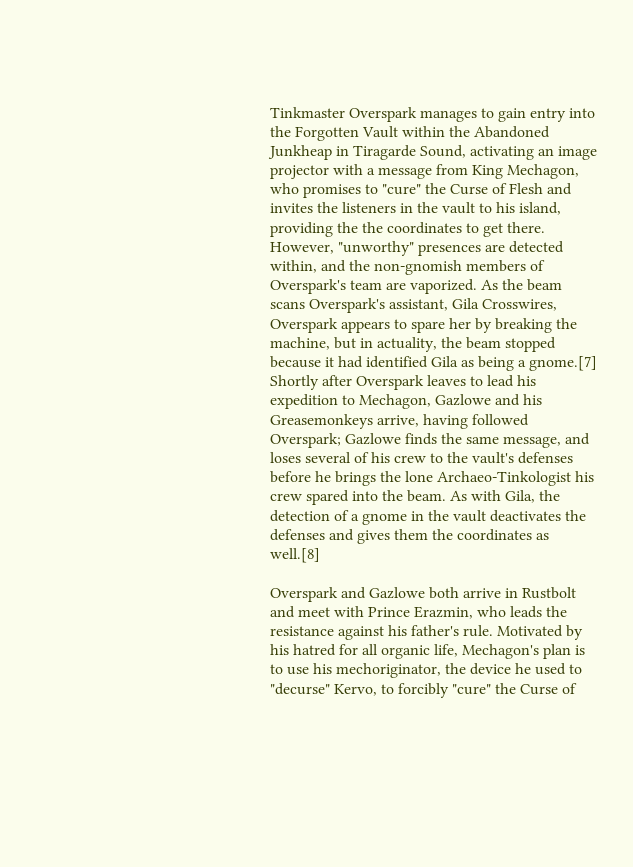Tinkmaster Overspark manages to gain entry into the Forgotten Vault within the Abandoned Junkheap in Tiragarde Sound, activating an image projector with a message from King Mechagon, who promises to "cure" the Curse of Flesh and invites the listeners in the vault to his island, providing the the coordinates to get there. However, "unworthy" presences are detected within, and the non-gnomish members of Overspark's team are vaporized. As the beam scans Overspark's assistant, Gila Crosswires, Overspark appears to spare her by breaking the machine, but in actuality, the beam stopped because it had identified Gila as being a gnome.[7] Shortly after Overspark leaves to lead his expedition to Mechagon, Gazlowe and his Greasemonkeys arrive, having followed Overspark; Gazlowe finds the same message, and loses several of his crew to the vault's defenses before he brings the lone Archaeo-Tinkologist his crew spared into the beam. As with Gila, the detection of a gnome in the vault deactivates the defenses and gives them the coordinates as well.[8]

Overspark and Gazlowe both arrive in Rustbolt and meet with Prince Erazmin, who leads the resistance against his father's rule. Motivated by his hatred for all organic life, Mechagon's plan is to use his mechoriginator, the device he used to "decurse" Kervo, to forcibly "cure" the Curse of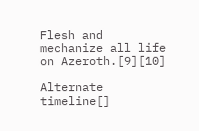Flesh and mechanize all life on Azeroth.[9][10]

Alternate timeline[]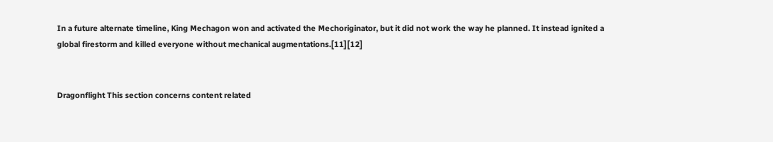In a future alternate timeline, King Mechagon won and activated the Mechoriginator, but it did not work the way he planned. It instead ignited a global firestorm and killed everyone without mechanical augmentations.[11][12]


Dragonflight This section concerns content related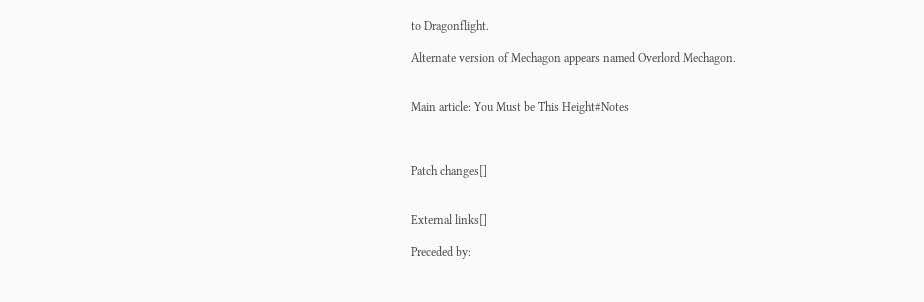to Dragonflight.

Alternate version of Mechagon appears named Overlord Mechagon.


Main article: You Must be This Height#Notes



Patch changes[]


External links[]

Preceded by: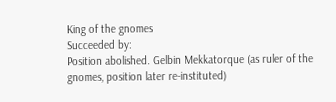King of the gnomes
Succeeded by:
Position abolished. Gelbin Mekkatorque (as ruler of the gnomes, position later re-instituted)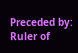Preceded by:
Ruler of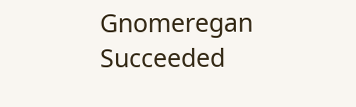Gnomeregan
Succeeded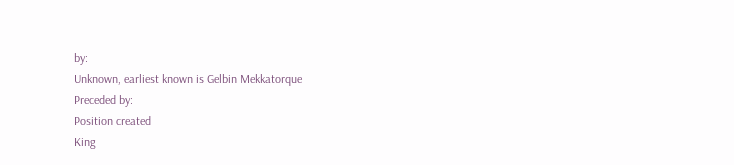by:
Unknown, earliest known is Gelbin Mekkatorque
Preceded by:
Position created
King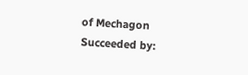of Mechagon
Succeeded by: